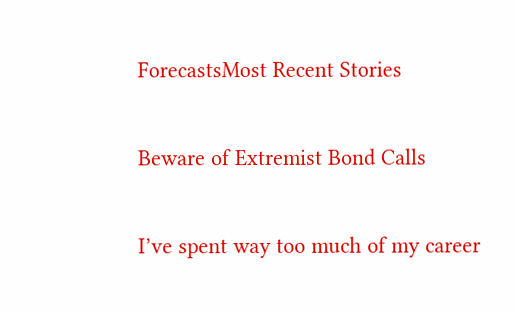ForecastsMost Recent Stories

Beware of Extremist Bond Calls

I’ve spent way too much of my career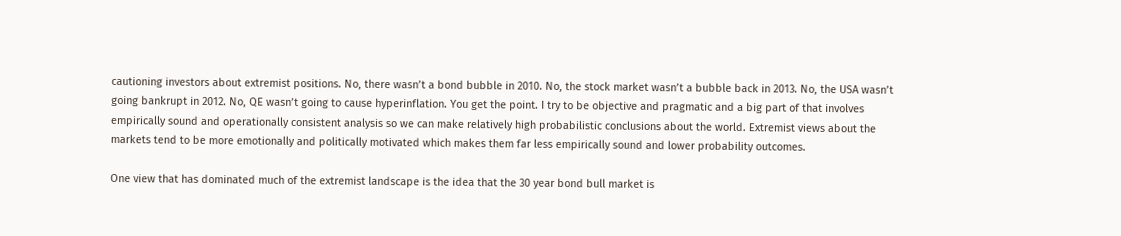cautioning investors about extremist positions. No, there wasn’t a bond bubble in 2010. No, the stock market wasn’t a bubble back in 2013. No, the USA wasn’t going bankrupt in 2012. No, QE wasn’t going to cause hyperinflation. You get the point. I try to be objective and pragmatic and a big part of that involves empirically sound and operationally consistent analysis so we can make relatively high probabilistic conclusions about the world. Extremist views about the markets tend to be more emotionally and politically motivated which makes them far less empirically sound and lower probability outcomes.

One view that has dominated much of the extremist landscape is the idea that the 30 year bond bull market is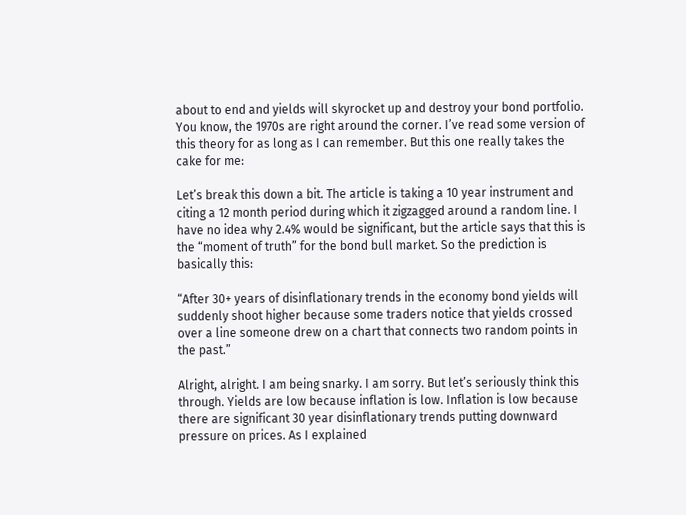about to end and yields will skyrocket up and destroy your bond portfolio. You know, the 1970s are right around the corner. I’ve read some version of this theory for as long as I can remember. But this one really takes the cake for me:

Let’s break this down a bit. The article is taking a 10 year instrument and citing a 12 month period during which it zigzagged around a random line. I have no idea why 2.4% would be significant, but the article says that this is the “moment of truth” for the bond bull market. So the prediction is basically this:

“After 30+ years of disinflationary trends in the economy bond yields will suddenly shoot higher because some traders notice that yields crossed over a line someone drew on a chart that connects two random points in the past.”

Alright, alright. I am being snarky. I am sorry. But let’s seriously think this through. Yields are low because inflation is low. Inflation is low because there are significant 30 year disinflationary trends putting downward pressure on prices. As I explained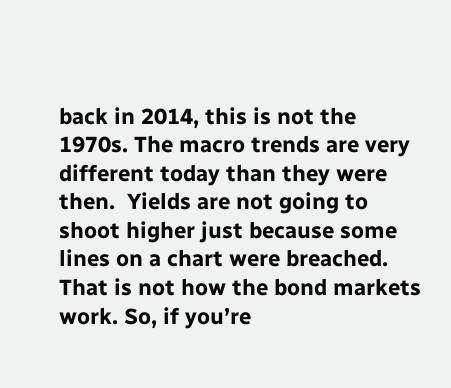back in 2014, this is not the 1970s. The macro trends are very different today than they were then.  Yields are not going to shoot higher just because some lines on a chart were breached. That is not how the bond markets work. So, if you’re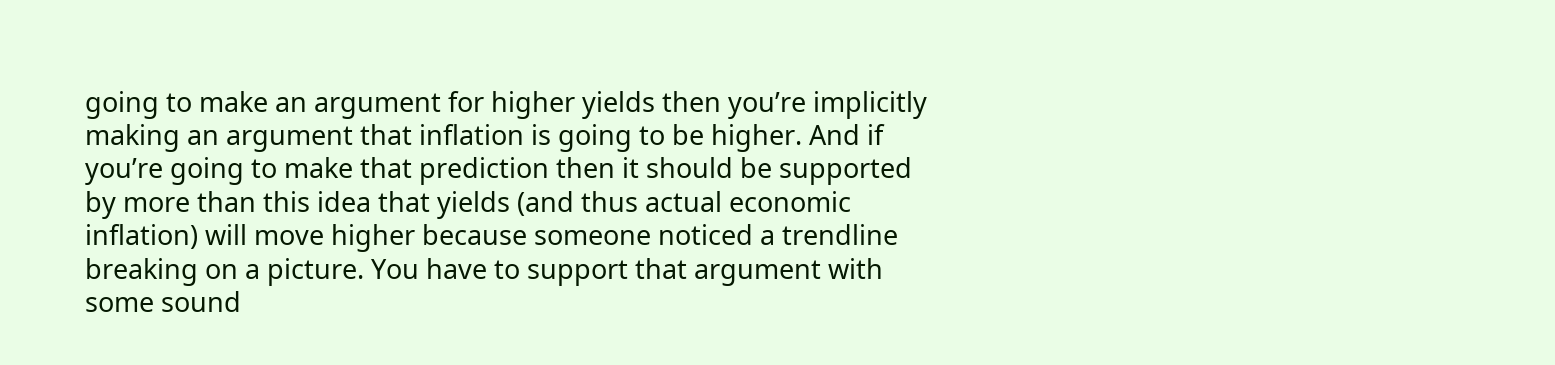going to make an argument for higher yields then you’re implicitly making an argument that inflation is going to be higher. And if you’re going to make that prediction then it should be supported by more than this idea that yields (and thus actual economic inflation) will move higher because someone noticed a trendline breaking on a picture. You have to support that argument with some sound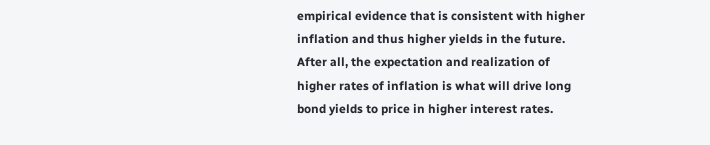empirical evidence that is consistent with higher inflation and thus higher yields in the future. After all, the expectation and realization of higher rates of inflation is what will drive long bond yields to price in higher interest rates.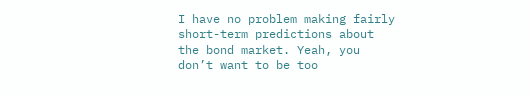I have no problem making fairly short-term predictions about the bond market. Yeah, you don’t want to be too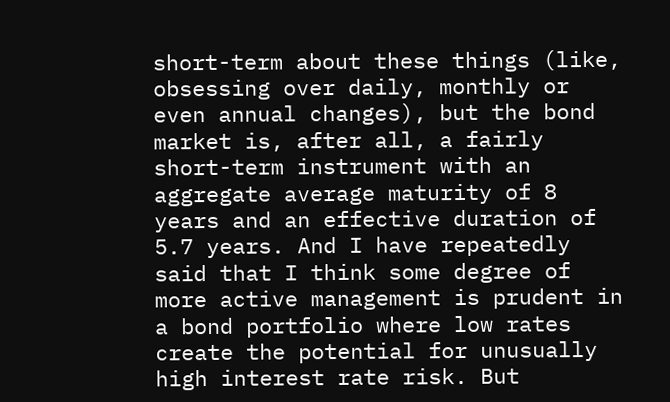short-term about these things (like, obsessing over daily, monthly or even annual changes), but the bond market is, after all, a fairly short-term instrument with an aggregate average maturity of 8 years and an effective duration of 5.7 years. And I have repeatedly said that I think some degree of more active management is prudent in a bond portfolio where low rates create the potential for unusually high interest rate risk. But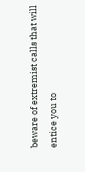beware of extremist calls that will entice you to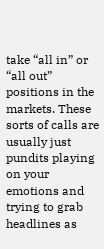take “all in” or “all out” positions in the markets. These sorts of calls are usually just pundits playing on your emotions and trying to grab headlines as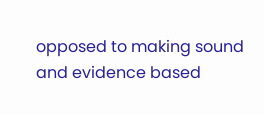opposed to making sound and evidence based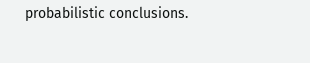probabilistic conclusions.